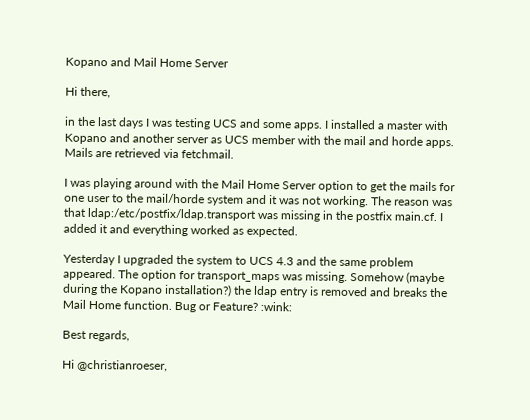Kopano and Mail Home Server

Hi there,

in the last days I was testing UCS and some apps. I installed a master with Kopano and another server as UCS member with the mail and horde apps. Mails are retrieved via fetchmail.

I was playing around with the Mail Home Server option to get the mails for one user to the mail/horde system and it was not working. The reason was that ldap:/etc/postfix/ldap.transport was missing in the postfix main.cf. I added it and everything worked as expected.

Yesterday I upgraded the system to UCS 4.3 and the same problem appeared. The option for transport_maps was missing. Somehow (maybe during the Kopano installation?) the ldap entry is removed and breaks the Mail Home function. Bug or Feature? :wink:

Best regards,

Hi @christianroeser,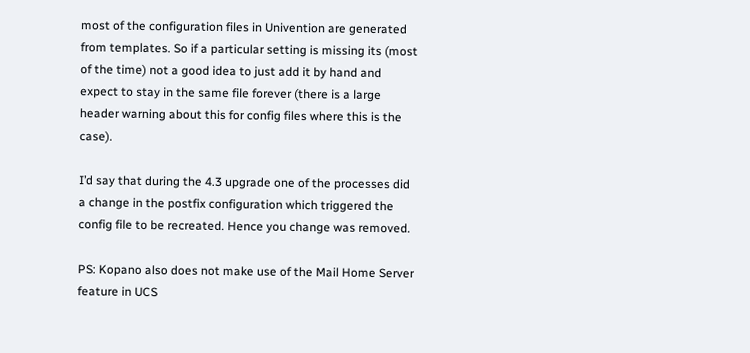most of the configuration files in Univention are generated from templates. So if a particular setting is missing its (most of the time) not a good idea to just add it by hand and expect to stay in the same file forever (there is a large header warning about this for config files where this is the case).

I’d say that during the 4.3 upgrade one of the processes did a change in the postfix configuration which triggered the config file to be recreated. Hence you change was removed.

PS: Kopano also does not make use of the Mail Home Server feature in UCS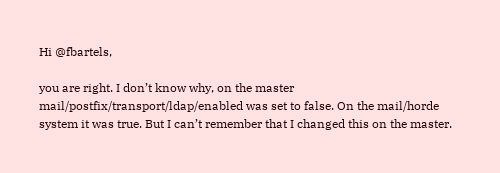Hi @fbartels,

you are right. I don’t know why, on the master mail/postfix/transport/ldap/enabled was set to false. On the mail/horde system it was true. But I can’t remember that I changed this on the master.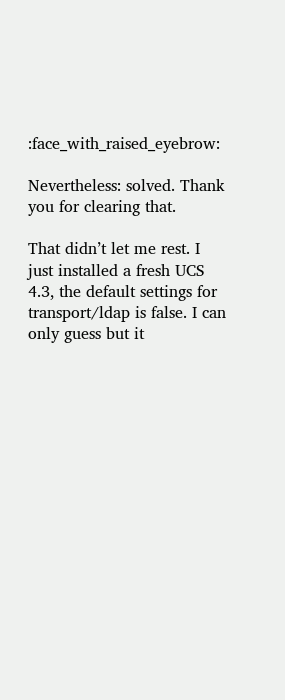:face_with_raised_eyebrow:

Nevertheless: solved. Thank you for clearing that.

That didn’t let me rest. I just installed a fresh UCS 4.3, the default settings for transport/ldap is false. I can only guess but it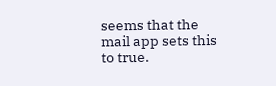seems that the mail app sets this to true.